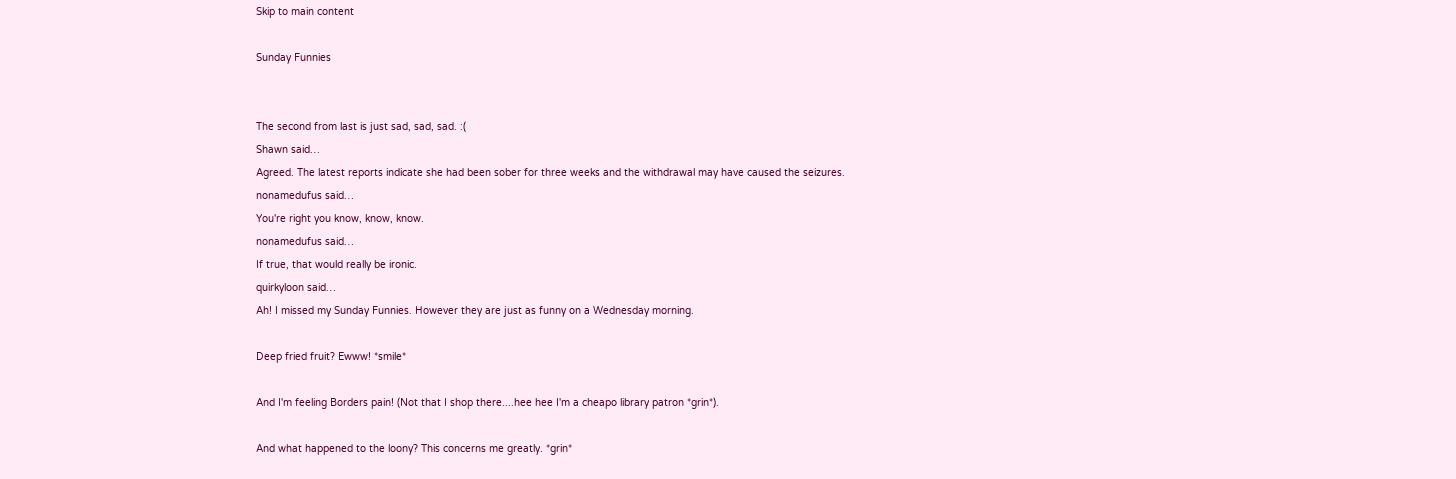Skip to main content

Sunday Funnies


The second from last is just sad, sad, sad. :(
Shawn said…
Agreed. The latest reports indicate she had been sober for three weeks and the withdrawal may have caused the seizures.
nonamedufus said…
You're right you know, know, know.
nonamedufus said…
If true, that would really be ironic.
quirkyloon said…
Ah! I missed my Sunday Funnies. However they are just as funny on a Wednesday morning.

Deep fried fruit? Ewww! *smile*

And I'm feeling Borders pain! (Not that I shop there....hee hee I'm a cheapo library patron *grin*).

And what happened to the loony? This concerns me greatly. *grin*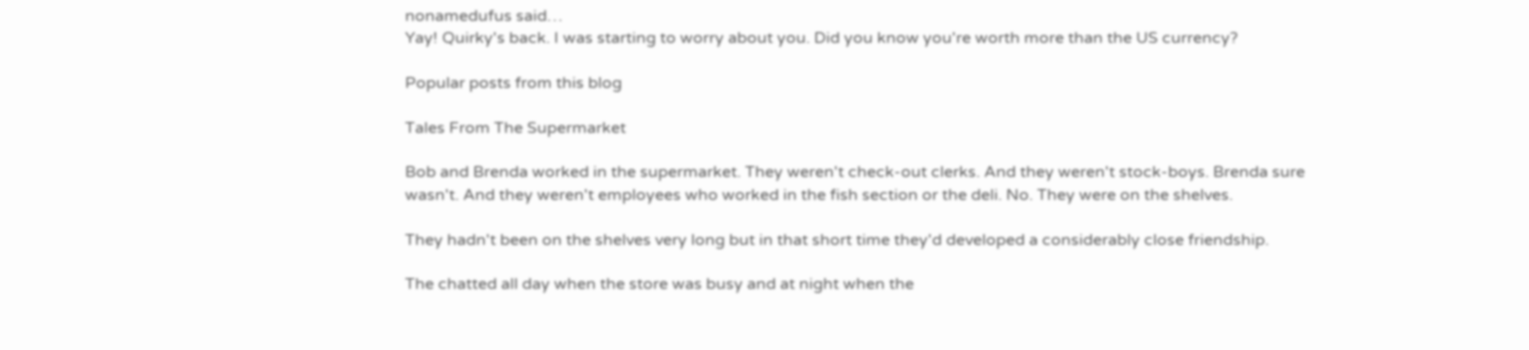nonamedufus said…
Yay! Quirky's back. I was starting to worry about you. Did you know you're worth more than the US currency?

Popular posts from this blog

Tales From The Supermarket

Bob and Brenda worked in the supermarket. They weren't check-out clerks. And they weren't stock-boys. Brenda sure wasn't. And they weren't employees who worked in the fish section or the deli. No. They were on the shelves.

They hadn't been on the shelves very long but in that short time they'd developed a considerably close friendship.

The chatted all day when the store was busy and at night when the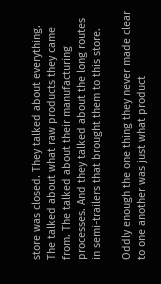store was closed. They talked about everything. The talked about what raw products they came from. The talked about their manufacturing processes. And they talked about the long routes in semi-trailers that brought them to this store.

Oddly enough the one thing they never made clear to one another was just what product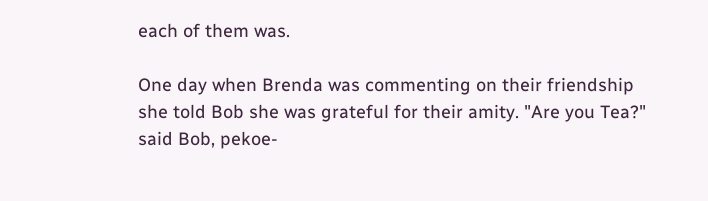each of them was.

One day when Brenda was commenting on their friendship she told Bob she was grateful for their amity. "Are you Tea?" said Bob, pekoe-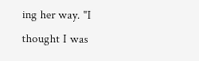ing her way. "I thought I was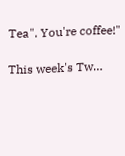Tea". You're coffee!"

This week's Tw…